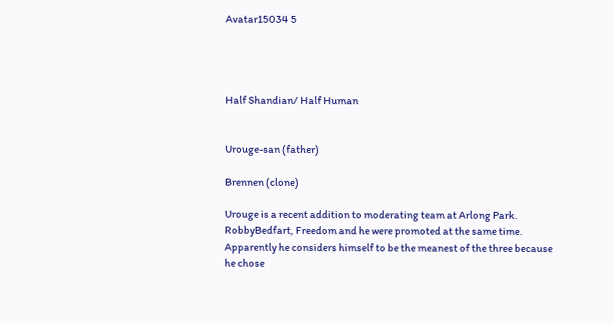Avatar15034 5




Half Shandian/ Half Human


Urouge-san (father)

Brennen (clone)

Urouge is a recent addition to moderating team at Arlong Park. RobbyBedfart, Freedom and he were promoted at the same time. Apparently he considers himself to be the meanest of the three because he chose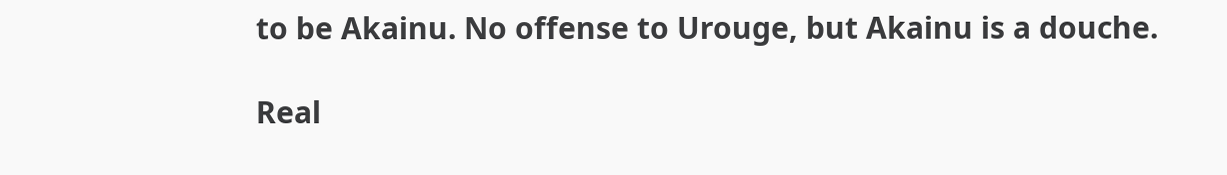to be Akainu. No offense to Urouge, but Akainu is a douche.

Real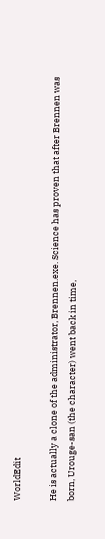WorldEdit

He is actually a clone of the administrator, Brennen.exe. Science has proven that after Brennen was born, Urouge-san (the character) went back in time,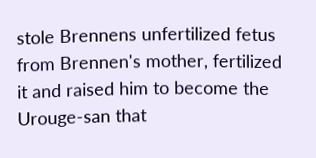stole Brennens unfertilized fetus from Brennen's mother, fertilized it and raised him to become the Urouge-san that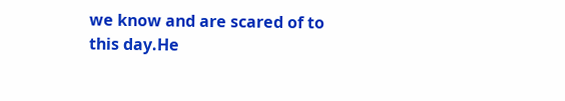we know and are scared of to this day.He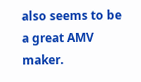also seems to be a great AMV maker.